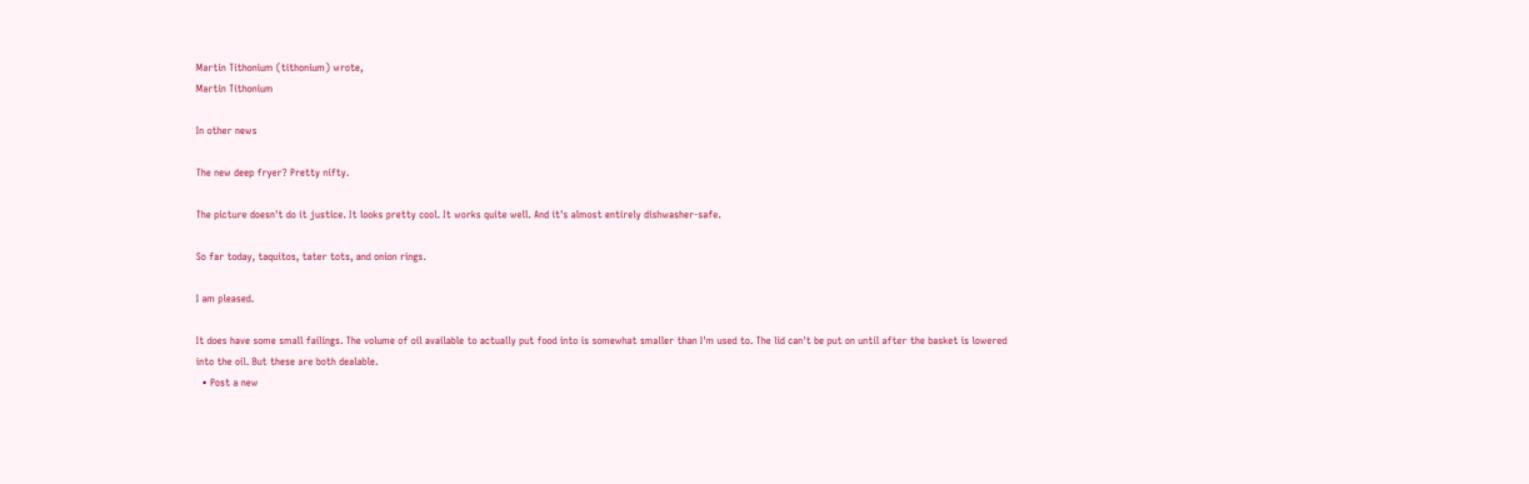Martin Tithonium (tithonium) wrote,
Martin Tithonium

In other news

The new deep fryer? Pretty nifty.

The picture doesn't do it justice. It looks pretty cool. It works quite well. And it's almost entirely dishwasher-safe.

So far today, taquitos, tater tots, and onion rings.

I am pleased.

It does have some small failings. The volume of oil available to actually put food into is somewhat smaller than I'm used to. The lid can't be put on until after the basket is lowered into the oil. But these are both dealable.
  • Post a new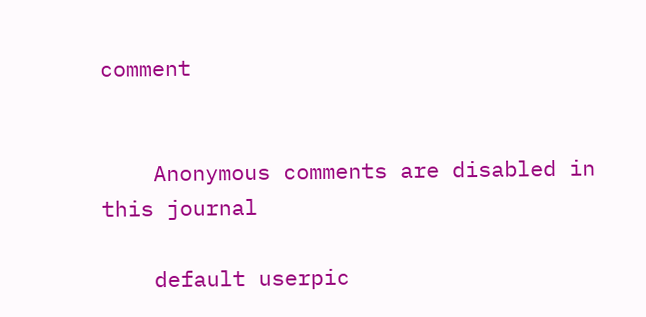comment


    Anonymous comments are disabled in this journal

    default userpic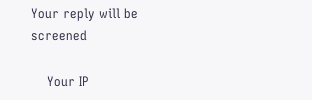Your reply will be screened

    Your IP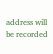address will be recorded